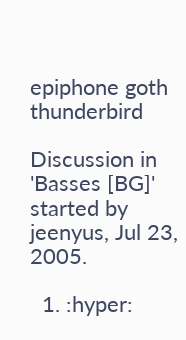epiphone goth thunderbird

Discussion in 'Basses [BG]' started by jeenyus, Jul 23, 2005.

  1. :hyper: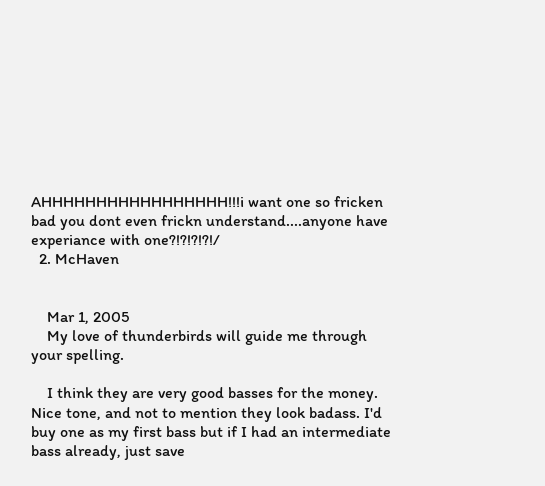AHHHHHHHHHHHHHHHHH!!!i want one so fricken bad you dont even frickn understand....anyone have experiance with one?!?!?!?!/
  2. McHaven


    Mar 1, 2005
    My love of thunderbirds will guide me through your spelling.

    I think they are very good basses for the money. Nice tone, and not to mention they look badass. I'd buy one as my first bass but if I had an intermediate bass already, just save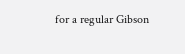for a regular Gibson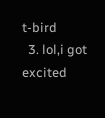t-bird
  3. lol,i got excited